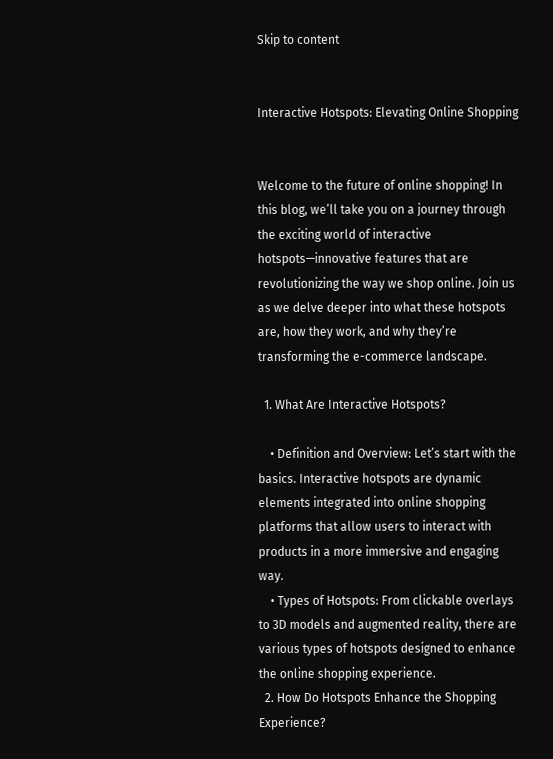Skip to content


Interactive Hotspots: Elevating Online Shopping


Welcome to the future of online shopping! In this blog, we’ll take you on a journey through the exciting world of interactive hotspots—innovative features that are revolutionizing the way we shop online. Join us as we delve deeper into what these hotspots are, how they work, and why they’re transforming the e-commerce landscape.

  1. What Are Interactive Hotspots?

    • Definition and Overview: Let’s start with the basics. Interactive hotspots are dynamic elements integrated into online shopping platforms that allow users to interact with products in a more immersive and engaging way.
    • Types of Hotspots: From clickable overlays to 3D models and augmented reality, there are various types of hotspots designed to enhance the online shopping experience.
  2. How Do Hotspots Enhance the Shopping Experience?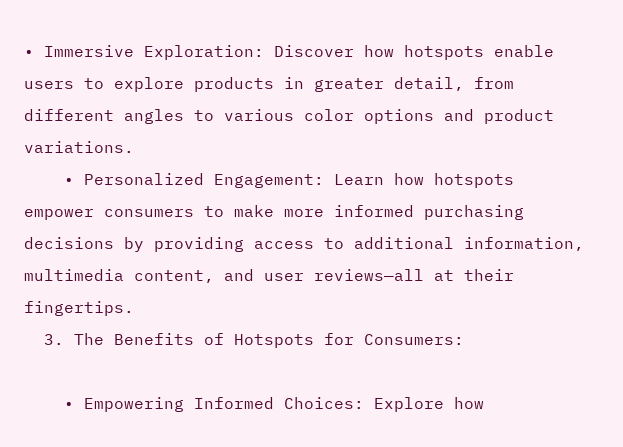• Immersive Exploration: Discover how hotspots enable users to explore products in greater detail, from different angles to various color options and product variations.
    • Personalized Engagement: Learn how hotspots empower consumers to make more informed purchasing decisions by providing access to additional information, multimedia content, and user reviews—all at their fingertips.
  3. The Benefits of Hotspots for Consumers:

    • Empowering Informed Choices: Explore how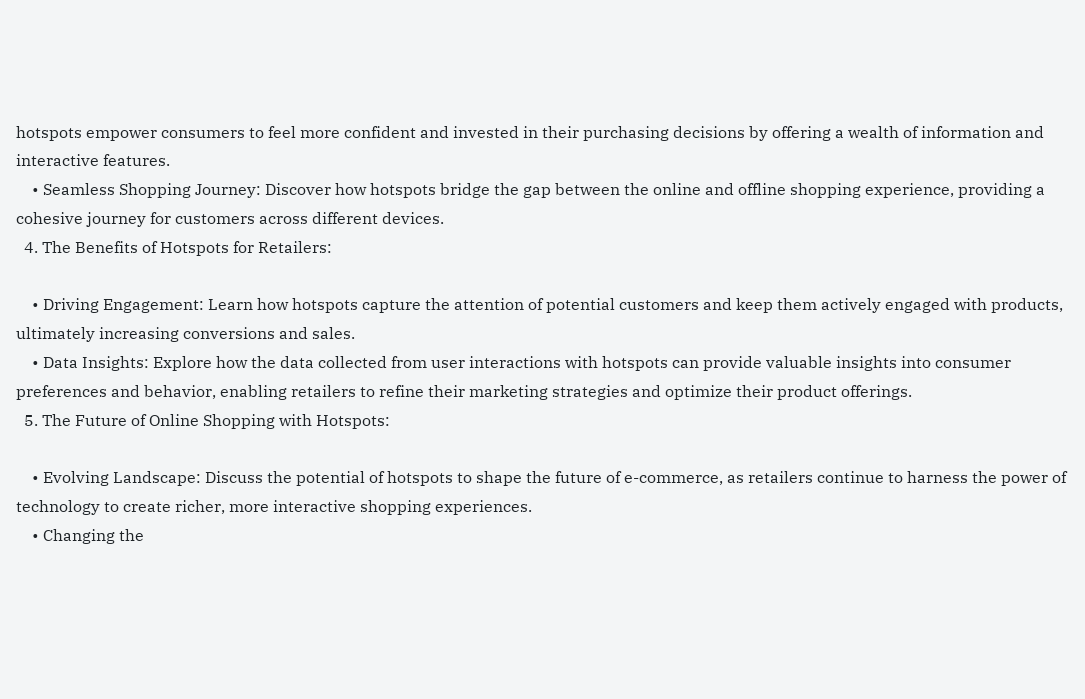hotspots empower consumers to feel more confident and invested in their purchasing decisions by offering a wealth of information and interactive features.
    • Seamless Shopping Journey: Discover how hotspots bridge the gap between the online and offline shopping experience, providing a cohesive journey for customers across different devices.
  4. The Benefits of Hotspots for Retailers:

    • Driving Engagement: Learn how hotspots capture the attention of potential customers and keep them actively engaged with products, ultimately increasing conversions and sales.
    • Data Insights: Explore how the data collected from user interactions with hotspots can provide valuable insights into consumer preferences and behavior, enabling retailers to refine their marketing strategies and optimize their product offerings.
  5. The Future of Online Shopping with Hotspots:

    • Evolving Landscape: Discuss the potential of hotspots to shape the future of e-commerce, as retailers continue to harness the power of technology to create richer, more interactive shopping experiences.
    • Changing the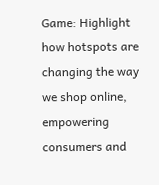Game: Highlight how hotspots are changing the way we shop online, empowering consumers and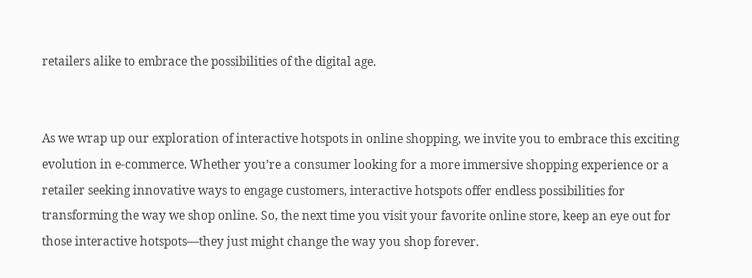retailers alike to embrace the possibilities of the digital age.


As we wrap up our exploration of interactive hotspots in online shopping, we invite you to embrace this exciting evolution in e-commerce. Whether you’re a consumer looking for a more immersive shopping experience or a retailer seeking innovative ways to engage customers, interactive hotspots offer endless possibilities for transforming the way we shop online. So, the next time you visit your favorite online store, keep an eye out for those interactive hotspots—they just might change the way you shop forever.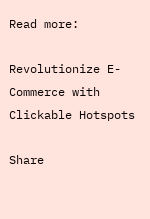Read more:

Revolutionize E-Commerce with Clickable Hotspots

Share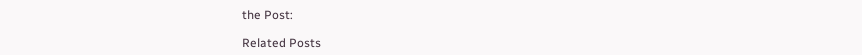the Post:

Related Posts